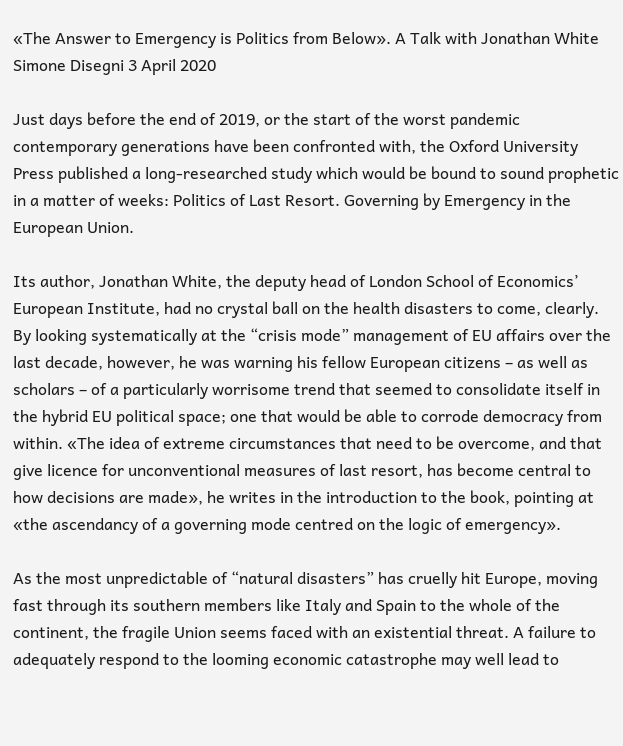«The Answer to Emergency is Politics from Below». A Talk with Jonathan White
Simone Disegni 3 April 2020

Just days before the end of 2019, or the start of the worst pandemic contemporary generations have been confronted with, the Oxford University Press published a long-researched study which would be bound to sound prophetic in a matter of weeks: Politics of Last Resort. Governing by Emergency in the European Union.

Its author, Jonathan White, the deputy head of London School of Economics’ European Institute, had no crystal ball on the health disasters to come, clearly. By looking systematically at the “crisis mode” management of EU affairs over the last decade, however, he was warning his fellow European citizens – as well as scholars – of a particularly worrisome trend that seemed to consolidate itself in the hybrid EU political space; one that would be able to corrode democracy from within. «The idea of extreme circumstances that need to be overcome, and that give licence for unconventional measures of last resort, has become central to how decisions are made», he writes in the introduction to the book, pointing at «the ascendancy of a governing mode centred on the logic of emergency».

As the most unpredictable of “natural disasters” has cruelly hit Europe, moving fast through its southern members like Italy and Spain to the whole of the continent, the fragile Union seems faced with an existential threat. A failure to adequately respond to the looming economic catastrophe may well lead to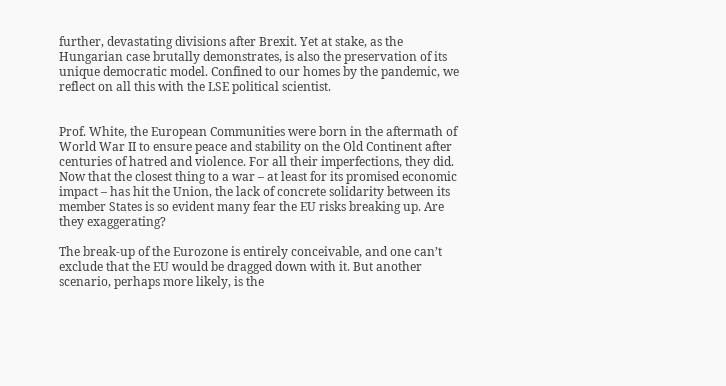further, devastating divisions after Brexit. Yet at stake, as the Hungarian case brutally demonstrates, is also the preservation of its unique democratic model. Confined to our homes by the pandemic, we reflect on all this with the LSE political scientist.


Prof. White, the European Communities were born in the aftermath of World War II to ensure peace and stability on the Old Continent after centuries of hatred and violence. For all their imperfections, they did. Now that the closest thing to a war – at least for its promised economic impact – has hit the Union, the lack of concrete solidarity between its member States is so evident many fear the EU risks breaking up. Are they exaggerating?

The break-up of the Eurozone is entirely conceivable, and one can’t exclude that the EU would be dragged down with it. But another scenario, perhaps more likely, is the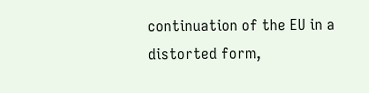continuation of the EU in a distorted form,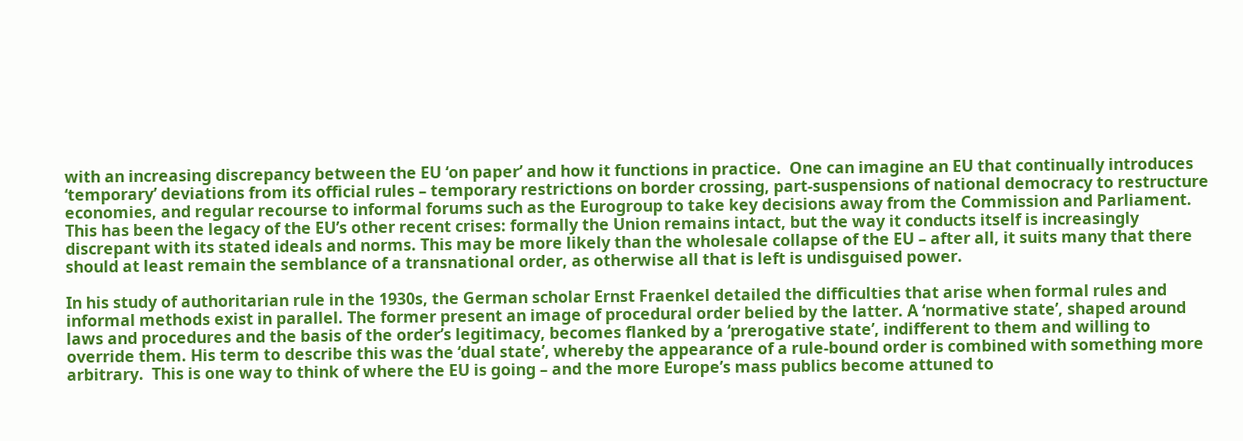with an increasing discrepancy between the EU ‘on paper’ and how it functions in practice.  One can imagine an EU that continually introduces ‘temporary’ deviations from its official rules – temporary restrictions on border crossing, part-suspensions of national democracy to restructure economies, and regular recourse to informal forums such as the Eurogroup to take key decisions away from the Commission and Parliament. This has been the legacy of the EU’s other recent crises: formally the Union remains intact, but the way it conducts itself is increasingly discrepant with its stated ideals and norms. This may be more likely than the wholesale collapse of the EU – after all, it suits many that there should at least remain the semblance of a transnational order, as otherwise all that is left is undisguised power.

In his study of authoritarian rule in the 1930s, the German scholar Ernst Fraenkel detailed the difficulties that arise when formal rules and informal methods exist in parallel. The former present an image of procedural order belied by the latter. A ‘normative state’, shaped around laws and procedures and the basis of the order’s legitimacy, becomes flanked by a ‘prerogative state’, indifferent to them and willing to override them. His term to describe this was the ‘dual state’, whereby the appearance of a rule-bound order is combined with something more arbitrary.  This is one way to think of where the EU is going – and the more Europe’s mass publics become attuned to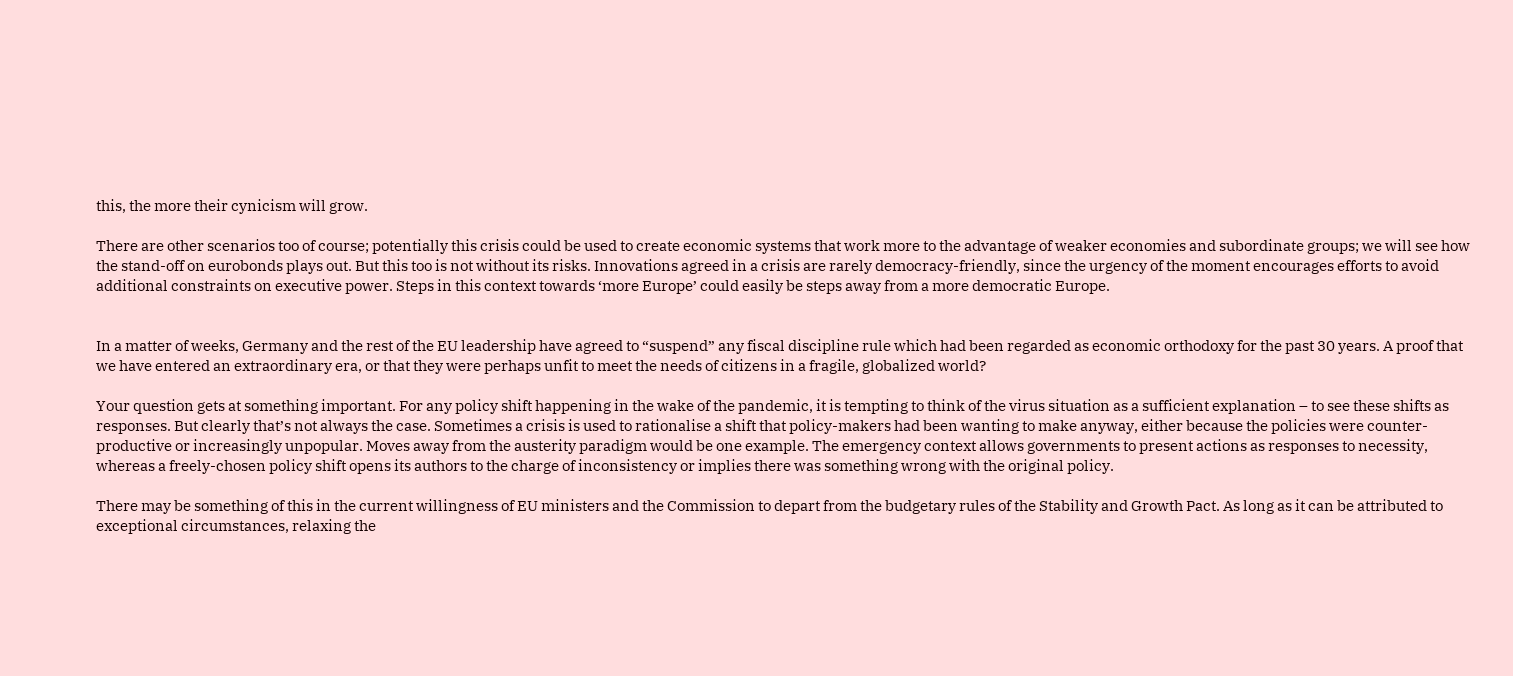this, the more their cynicism will grow.

There are other scenarios too of course; potentially this crisis could be used to create economic systems that work more to the advantage of weaker economies and subordinate groups; we will see how the stand-off on eurobonds plays out. But this too is not without its risks. Innovations agreed in a crisis are rarely democracy-friendly, since the urgency of the moment encourages efforts to avoid additional constraints on executive power. Steps in this context towards ‘more Europe’ could easily be steps away from a more democratic Europe.


In a matter of weeks, Germany and the rest of the EU leadership have agreed to “suspend” any fiscal discipline rule which had been regarded as economic orthodoxy for the past 30 years. A proof that we have entered an extraordinary era, or that they were perhaps unfit to meet the needs of citizens in a fragile, globalized world?

Your question gets at something important. For any policy shift happening in the wake of the pandemic, it is tempting to think of the virus situation as a sufficient explanation – to see these shifts as responses. But clearly that’s not always the case. Sometimes a crisis is used to rationalise a shift that policy-makers had been wanting to make anyway, either because the policies were counter-productive or increasingly unpopular. Moves away from the austerity paradigm would be one example. The emergency context allows governments to present actions as responses to necessity, whereas a freely-chosen policy shift opens its authors to the charge of inconsistency or implies there was something wrong with the original policy.

There may be something of this in the current willingness of EU ministers and the Commission to depart from the budgetary rules of the Stability and Growth Pact. As long as it can be attributed to exceptional circumstances, relaxing the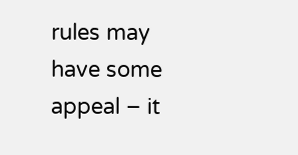rules may have some appeal – it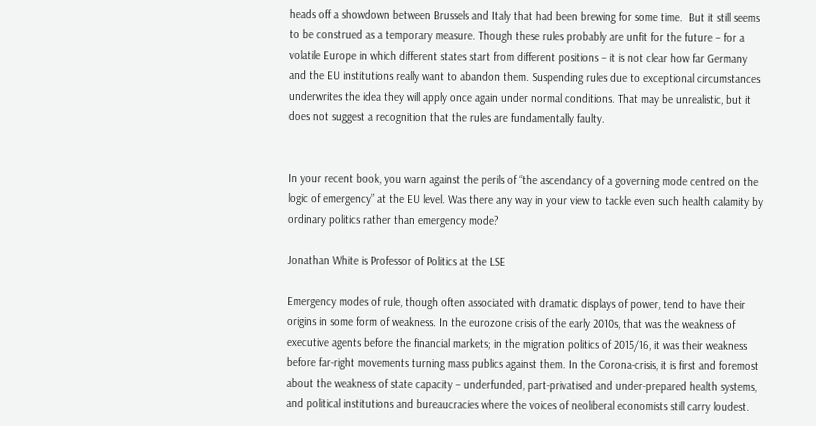heads off a showdown between Brussels and Italy that had been brewing for some time.  But it still seems to be construed as a temporary measure. Though these rules probably are unfit for the future – for a volatile Europe in which different states start from different positions – it is not clear how far Germany and the EU institutions really want to abandon them. Suspending rules due to exceptional circumstances underwrites the idea they will apply once again under normal conditions. That may be unrealistic, but it does not suggest a recognition that the rules are fundamentally faulty.


In your recent book, you warn against the perils of “the ascendancy of a governing mode centred on the logic of emergency” at the EU level. Was there any way in your view to tackle even such health calamity by ordinary politics rather than emergency mode?

Jonathan White is Professor of Politics at the LSE

Emergency modes of rule, though often associated with dramatic displays of power, tend to have their origins in some form of weakness. In the eurozone crisis of the early 2010s, that was the weakness of executive agents before the financial markets; in the migration politics of 2015/16, it was their weakness before far-right movements turning mass publics against them. In the Corona-crisis, it is first and foremost about the weakness of state capacity – underfunded, part-privatised and under-prepared health systems, and political institutions and bureaucracies where the voices of neoliberal economists still carry loudest.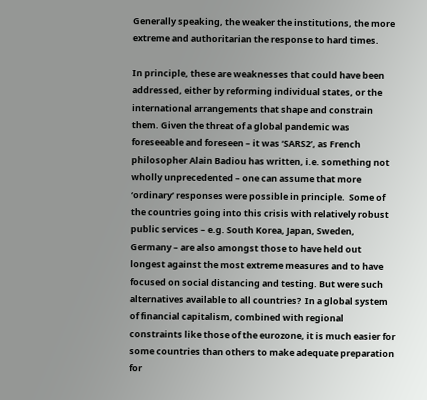Generally speaking, the weaker the institutions, the more extreme and authoritarian the response to hard times.

In principle, these are weaknesses that could have been addressed, either by reforming individual states, or the international arrangements that shape and constrain them. Given the threat of a global pandemic was foreseeable and foreseen – it was ‘SARS2’, as French philosopher Alain Badiou has written, i.e. something not wholly unprecedented – one can assume that more ‘ordinary’ responses were possible in principle.  Some of the countries going into this crisis with relatively robust public services – e.g. South Korea, Japan, Sweden, Germany – are also amongst those to have held out longest against the most extreme measures and to have focused on social distancing and testing. But were such alternatives available to all countries?  In a global system of financial capitalism, combined with regional constraints like those of the eurozone, it is much easier for some countries than others to make adequate preparation for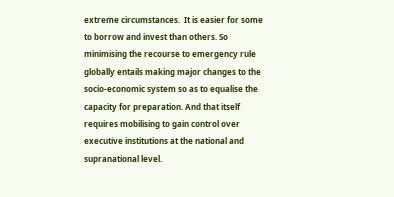extreme circumstances.  It is easier for some to borrow and invest than others. So minimising the recourse to emergency rule globally entails making major changes to the socio-economic system so as to equalise the capacity for preparation. And that itself requires mobilising to gain control over executive institutions at the national and supranational level.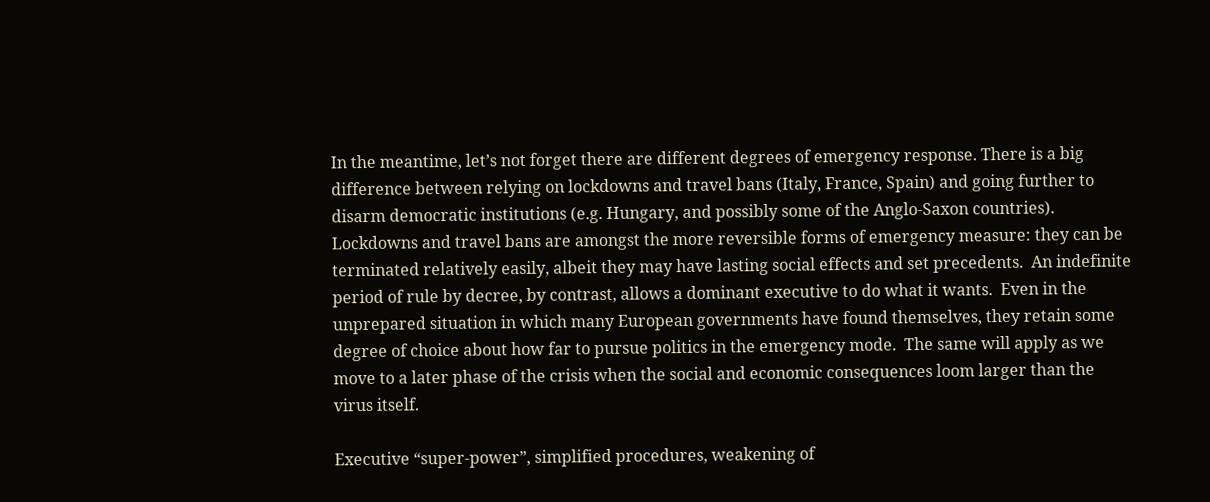In the meantime, let’s not forget there are different degrees of emergency response. There is a big difference between relying on lockdowns and travel bans (Italy, France, Spain) and going further to disarm democratic institutions (e.g. Hungary, and possibly some of the Anglo-Saxon countries).  Lockdowns and travel bans are amongst the more reversible forms of emergency measure: they can be terminated relatively easily, albeit they may have lasting social effects and set precedents.  An indefinite period of rule by decree, by contrast, allows a dominant executive to do what it wants.  Even in the unprepared situation in which many European governments have found themselves, they retain some degree of choice about how far to pursue politics in the emergency mode.  The same will apply as we move to a later phase of the crisis when the social and economic consequences loom larger than the virus itself.

Executive “super-power”, simplified procedures, weakening of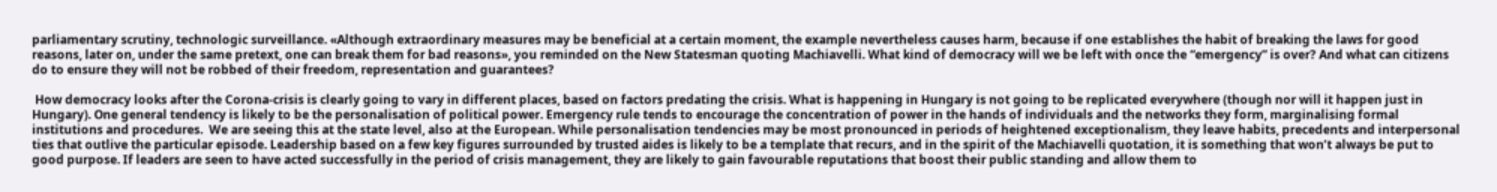parliamentary scrutiny, technologic surveillance. «Although extraordinary measures may be beneficial at a certain moment, the example nevertheless causes harm, because if one establishes the habit of breaking the laws for good reasons, later on, under the same pretext, one can break them for bad reasons», you reminded on the New Statesman quoting Machiavelli. What kind of democracy will we be left with once the “emergency” is over? And what can citizens do to ensure they will not be robbed of their freedom, representation and guarantees?

 How democracy looks after the Corona-crisis is clearly going to vary in different places, based on factors predating the crisis. What is happening in Hungary is not going to be replicated everywhere (though nor will it happen just in Hungary). One general tendency is likely to be the personalisation of political power. Emergency rule tends to encourage the concentration of power in the hands of individuals and the networks they form, marginalising formal institutions and procedures.  We are seeing this at the state level, also at the European. While personalisation tendencies may be most pronounced in periods of heightened exceptionalism, they leave habits, precedents and interpersonal ties that outlive the particular episode. Leadership based on a few key figures surrounded by trusted aides is likely to be a template that recurs, and in the spirit of the Machiavelli quotation, it is something that won’t always be put to good purpose. If leaders are seen to have acted successfully in the period of crisis management, they are likely to gain favourable reputations that boost their public standing and allow them to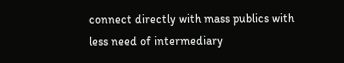connect directly with mass publics with less need of intermediary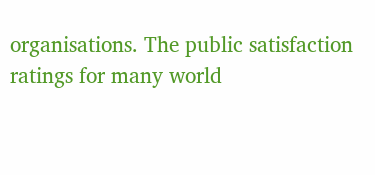organisations. The public satisfaction ratings for many world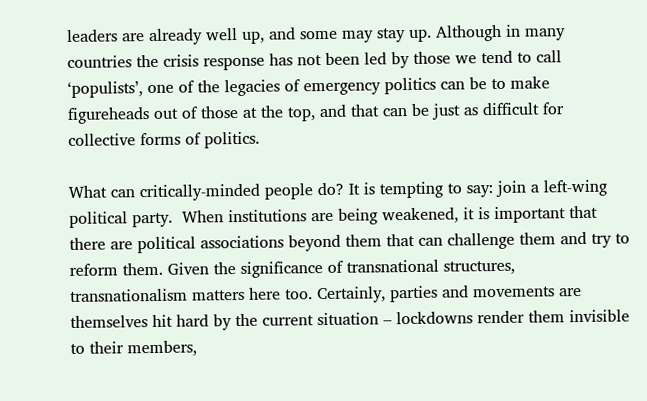leaders are already well up, and some may stay up. Although in many countries the crisis response has not been led by those we tend to call ‘populists’, one of the legacies of emergency politics can be to make figureheads out of those at the top, and that can be just as difficult for collective forms of politics.

What can critically-minded people do? It is tempting to say: join a left-wing political party.  When institutions are being weakened, it is important that there are political associations beyond them that can challenge them and try to reform them. Given the significance of transnational structures, transnationalism matters here too. Certainly, parties and movements are themselves hit hard by the current situation – lockdowns render them invisible to their members,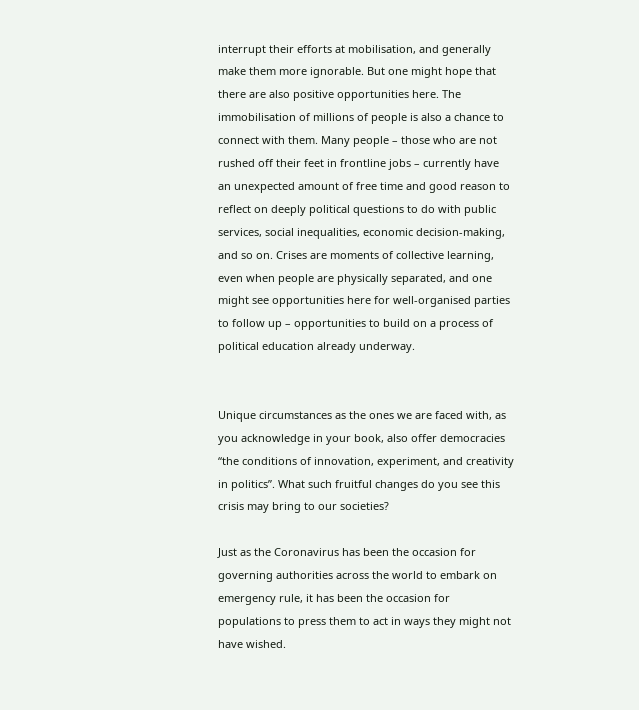interrupt their efforts at mobilisation, and generally make them more ignorable. But one might hope that there are also positive opportunities here. The immobilisation of millions of people is also a chance to connect with them. Many people – those who are not rushed off their feet in frontline jobs – currently have an unexpected amount of free time and good reason to reflect on deeply political questions to do with public services, social inequalities, economic decision-making, and so on. Crises are moments of collective learning, even when people are physically separated, and one might see opportunities here for well-organised parties to follow up – opportunities to build on a process of political education already underway.


Unique circumstances as the ones we are faced with, as you acknowledge in your book, also offer democracies “the conditions of innovation, experiment, and creativity in politics”. What such fruitful changes do you see this crisis may bring to our societies?

Just as the Coronavirus has been the occasion for governing authorities across the world to embark on emergency rule, it has been the occasion for populations to press them to act in ways they might not have wished.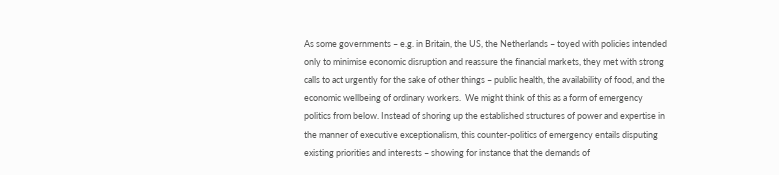As some governments – e.g. in Britain, the US, the Netherlands – toyed with policies intended only to minimise economic disruption and reassure the financial markets, they met with strong calls to act urgently for the sake of other things – public health, the availability of food, and the economic wellbeing of ordinary workers.  We might think of this as a form of emergency politics from below. Instead of shoring up the established structures of power and expertise in the manner of executive exceptionalism, this counter-politics of emergency entails disputing existing priorities and interests – showing for instance that the demands of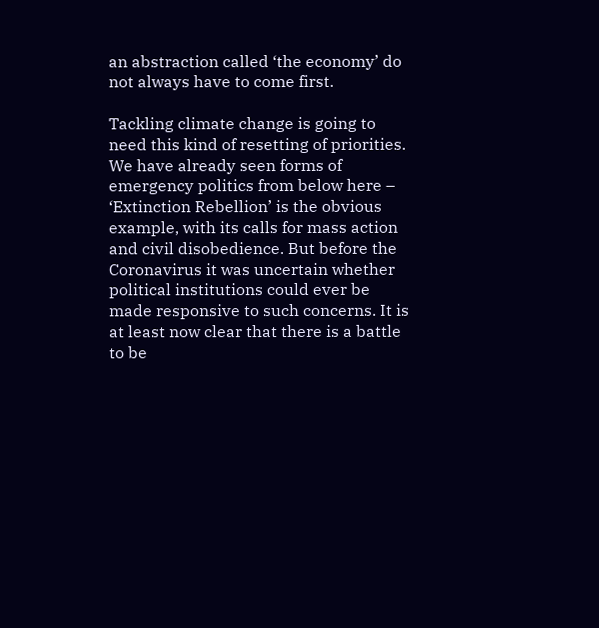an abstraction called ‘the economy’ do not always have to come first.

Tackling climate change is going to need this kind of resetting of priorities. We have already seen forms of emergency politics from below here – ‘Extinction Rebellion’ is the obvious example, with its calls for mass action and civil disobedience. But before the Coronavirus it was uncertain whether political institutions could ever be made responsive to such concerns. It is at least now clear that there is a battle to be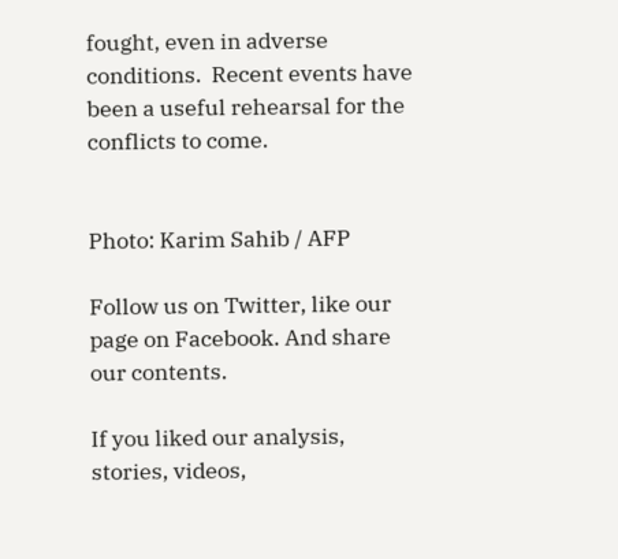fought, even in adverse conditions.  Recent events have been a useful rehearsal for the conflicts to come.


Photo: Karim Sahib / AFP

Follow us on Twitter, like our page on Facebook. And share our contents.

If you liked our analysis, stories, videos,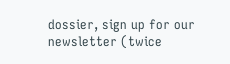dossier, sign up for our newsletter (twice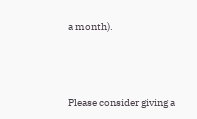a month).



Please consider giving a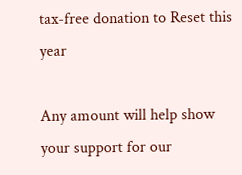tax-free donation to Reset this year

Any amount will help show your support for our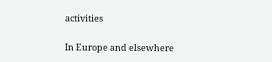activities

In Europe and elsewhere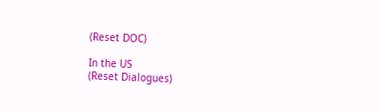(Reset DOC)

In the US
(Reset Dialogues)